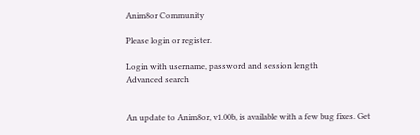Anim8or Community

Please login or register.

Login with username, password and session length
Advanced search


An update to Anim8or, v1.00b, is available with a few bug fixes. Get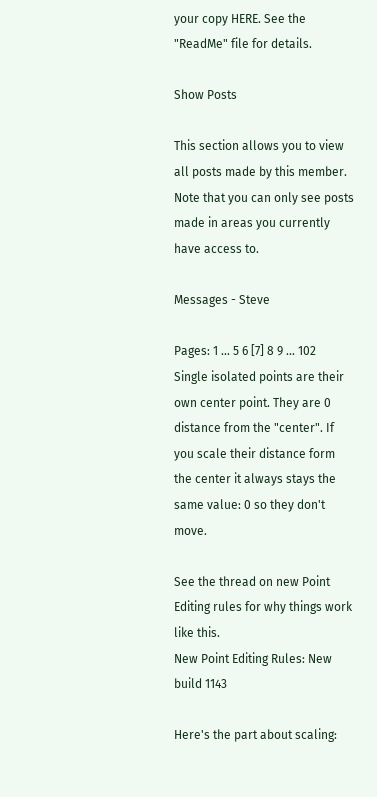your copy HERE. See the "ReadMe" file for details.

Show Posts

This section allows you to view all posts made by this member. Note that you can only see posts made in areas you currently have access to.

Messages - Steve

Pages: 1 ... 5 6 [7] 8 9 ... 102
Single isolated points are their own center point. They are 0 distance from the "center". If you scale their distance form the center it always stays the same value: 0 so they don't move.

See the thread on new Point Editing rules for why things work like this.
New Point Editing Rules: New build 1143

Here's the part about scaling: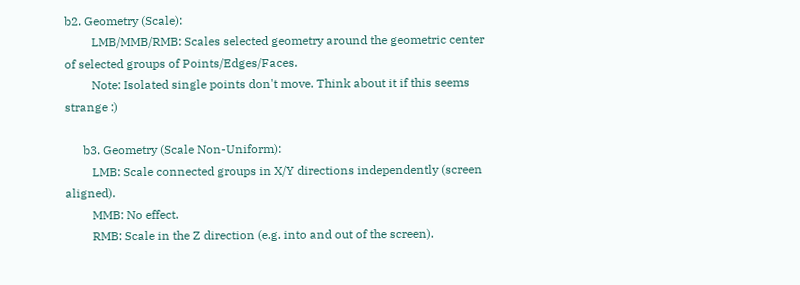b2. Geometry (Scale):
         LMB/MMB/RMB: Scales selected geometry around the geometric center of selected groups of Points/Edges/Faces.
         Note: Isolated single points don't move. Think about it if this seems strange :)

      b3. Geometry (Scale Non-Uniform):
         LMB: Scale connected groups in X/Y directions independently (screen aligned).
         MMB: No effect.
         RMB: Scale in the Z direction (e.g. into and out of the screen).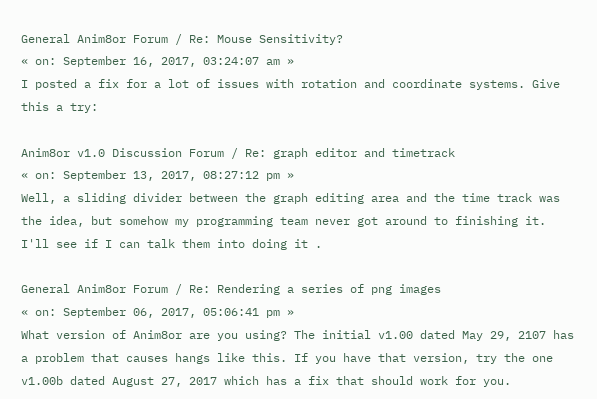General Anim8or Forum / Re: Mouse Sensitivity?
« on: September 16, 2017, 03:24:07 am »
I posted a fix for a lot of issues with rotation and coordinate systems. Give this a try:

Anim8or v1.0 Discussion Forum / Re: graph editor and timetrack
« on: September 13, 2017, 08:27:12 pm »
Well, a sliding divider between the graph editing area and the time track was the idea, but somehow my programming team never got around to finishing it. I'll see if I can talk them into doing it .

General Anim8or Forum / Re: Rendering a series of png images
« on: September 06, 2017, 05:06:41 pm »
What version of Anim8or are you using? The initial v1.00 dated May 29, 2107 has a problem that causes hangs like this. If you have that version, try the one v1.00b dated August 27, 2017 which has a fix that should work for you.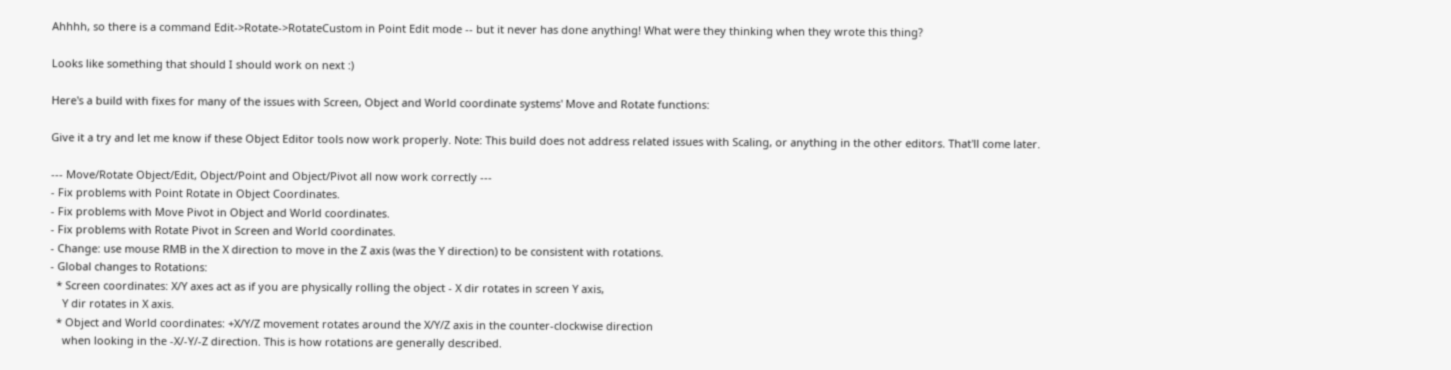Ahhhh, so there is a command Edit->Rotate->RotateCustom in Point Edit mode -- but it never has done anything! What were they thinking when they wrote this thing?

Looks like something that should I should work on next :)

Here's a build with fixes for many of the issues with Screen, Object and World coordinate systems' Move and Rotate functions:

Give it a try and let me know if these Object Editor tools now work properly. Note: This build does not address related issues with Scaling, or anything in the other editors. That'll come later.

--- Move/Rotate Object/Edit, Object/Point and Object/Pivot all now work correctly ---
- Fix problems with Point Rotate in Object Coordinates.
- Fix problems with Move Pivot in Object and World coordinates.
- Fix problems with Rotate Pivot in Screen and World coordinates.
- Change: use mouse RMB in the X direction to move in the Z axis (was the Y direction) to be consistent with rotations.
- Global changes to Rotations:
  * Screen coordinates: X/Y axes act as if you are physically rolling the object - X dir rotates in screen Y axis,
    Y dir rotates in X axis.
  * Object and World coordinates: +X/Y/Z movement rotates around the X/Y/Z axis in the counter-clockwise direction
    when looking in the -X/-Y/-Z direction. This is how rotations are generally described.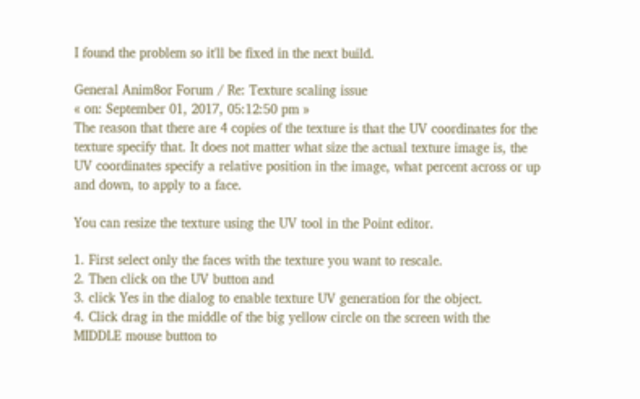I found the problem so it'll be fixed in the next build.

General Anim8or Forum / Re: Texture scaling issue
« on: September 01, 2017, 05:12:50 pm »
The reason that there are 4 copies of the texture is that the UV coordinates for the texture specify that. It does not matter what size the actual texture image is, the UV coordinates specify a relative position in the image, what percent across or up and down, to apply to a face.

You can resize the texture using the UV tool in the Point editor.

1. First select only the faces with the texture you want to rescale.
2. Then click on the UV button and
3. click Yes in the dialog to enable texture UV generation for the object.
4. Click drag in the middle of the big yellow circle on the screen with the MIDDLE mouse button to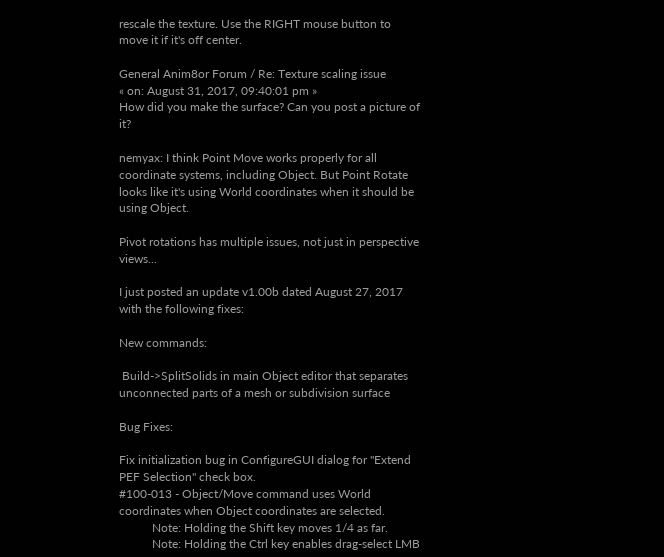rescale the texture. Use the RIGHT mouse button to move it if it's off center.

General Anim8or Forum / Re: Texture scaling issue
« on: August 31, 2017, 09:40:01 pm »
How did you make the surface? Can you post a picture of it?

nemyax: I think Point Move works properly for all coordinate systems, including Object. But Point Rotate looks like it's using World coordinates when it should be using Object.

Pivot rotations has multiple issues, not just in perspective views...

I just posted an update v1.00b dated August 27, 2017 with the following fixes:

New commands:

 Build->SplitSolids in main Object editor that separates unconnected parts of a mesh or subdivision surface

Bug Fixes:

Fix initialization bug in ConfigureGUI dialog for "Extend PEF Selection" check box.
#100-013 - Object/Move command uses World coordinates when Object coordinates are selected.
           Note: Holding the Shift key moves 1/4 as far.
           Note: Holding the Ctrl key enables drag-select LMB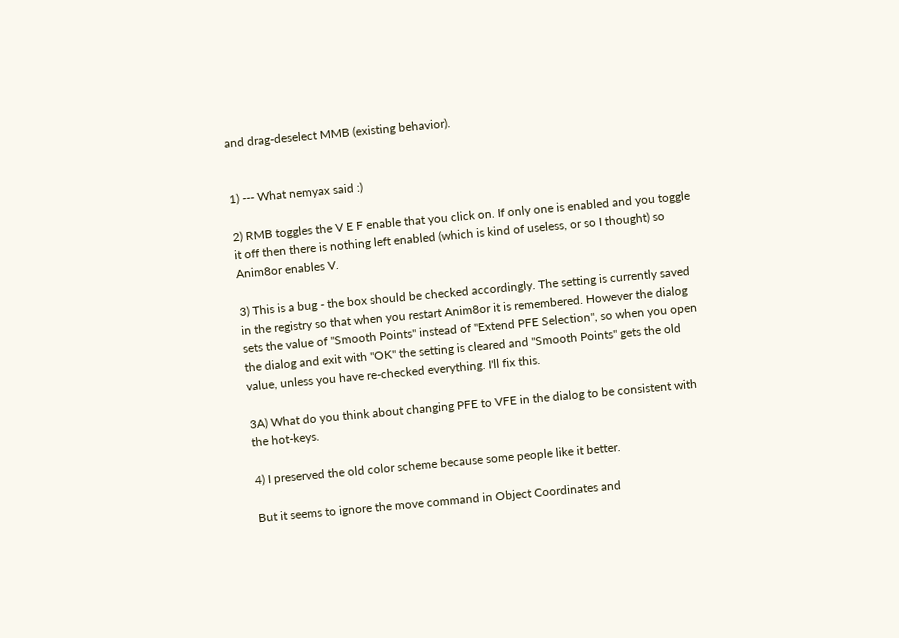and drag-deselect MMB (existing behavior).


1) --- What nemyax said :)

2) RMB toggles the V E F enable that you click on. If only one is enabled and you toggle it off then there is nothing left enabled (which is kind of useless, or so I thought) so Anim8or enables V.

3) This is a bug - the box should be checked accordingly. The setting is currently saved in the registry so that when you restart Anim8or it is remembered. However the dialog sets the value of "Smooth Points" instead of "Extend PFE Selection", so when you open the dialog and exit with "OK" the setting is cleared and "Smooth Points" gets the old value, unless you have re-checked everything. I'll fix this.

3A) What do you think about changing PFE to VFE in the dialog to be consistent with the hot-keys.

4) I preserved the old color scheme because some people like it better.

But it seems to ignore the move command in Object Coordinates and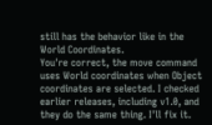still has the behavior like in the World Coordinates.
You're correct, the move command uses World coordinates when Object coordinates are selected. I checked earlier releases, including v1.0, and they do the same thing. I'll fix it.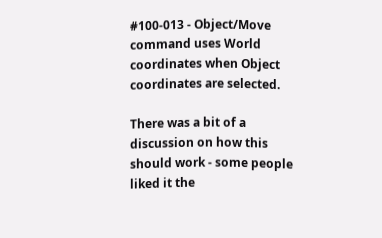#100-013 - Object/Move command uses World coordinates when Object coordinates are selected.

There was a bit of a discussion on how this should work - some people liked it the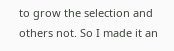to grow the selection and others not. So I made it an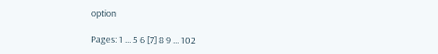option

Pages: 1 ... 5 6 [7] 8 9 ... 102